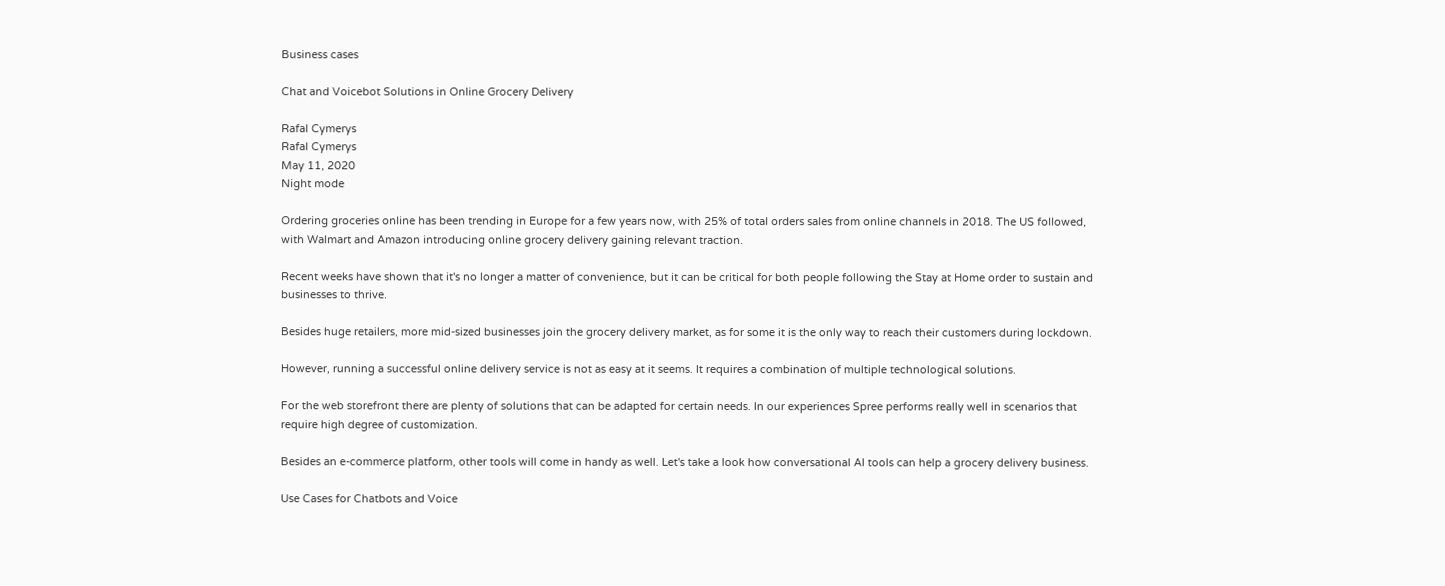Business cases

Chat and Voicebot Solutions in Online Grocery Delivery

Rafal Cymerys
Rafal Cymerys
May 11, 2020
Night mode

Ordering groceries online has been trending in Europe for a few years now, with 25% of total orders sales from online channels in 2018. The US followed, with Walmart and Amazon introducing online grocery delivery gaining relevant traction.

Recent weeks have shown that it's no longer a matter of convenience, but it can be critical for both people following the Stay at Home order to sustain and businesses to thrive.

Besides huge retailers, more mid-sized businesses join the grocery delivery market, as for some it is the only way to reach their customers during lockdown.

However, running a successful online delivery service is not as easy at it seems. It requires a combination of multiple technological solutions.

For the web storefront there are plenty of solutions that can be adapted for certain needs. In our experiences Spree performs really well in scenarios that require high degree of customization.

Besides an e-commerce platform, other tools will come in handy as well. Let's take a look how conversational AI tools can help a grocery delivery business.

Use Cases for Chatbots and Voice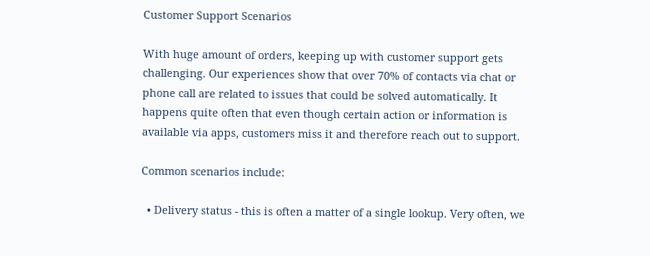Customer Support Scenarios

With huge amount of orders, keeping up with customer support gets challenging. Our experiences show that over 70% of contacts via chat or phone call are related to issues that could be solved automatically. It happens quite often that even though certain action or information is available via apps, customers miss it and therefore reach out to support.

Common scenarios include:

  • Delivery status - this is often a matter of a single lookup. Very often, we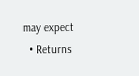may expect
  • Returns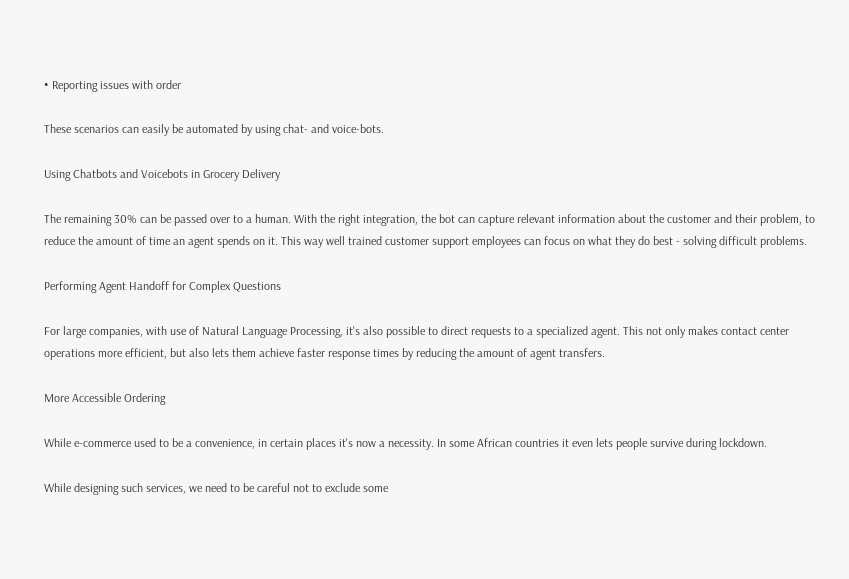• Reporting issues with order

These scenarios can easily be automated by using chat- and voice-bots.

Using Chatbots and Voicebots in Grocery Delivery

The remaining 30% can be passed over to a human. With the right integration, the bot can capture relevant information about the customer and their problem, to reduce the amount of time an agent spends on it. This way well trained customer support employees can focus on what they do best - solving difficult problems.

Performing Agent Handoff for Complex Questions

For large companies, with use of Natural Language Processing, it's also possible to direct requests to a specialized agent. This not only makes contact center operations more efficient, but also lets them achieve faster response times by reducing the amount of agent transfers.

More Accessible Ordering

While e-commerce used to be a convenience, in certain places it's now a necessity. In some African countries it even lets people survive during lockdown.

While designing such services, we need to be careful not to exclude some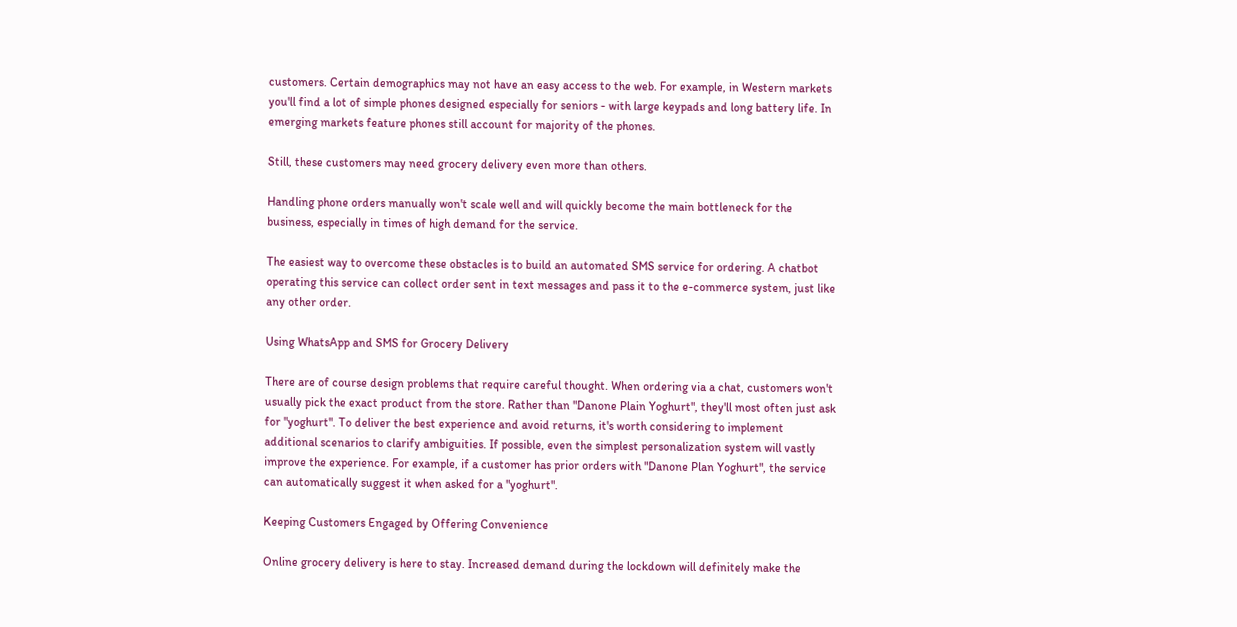customers. Certain demographics may not have an easy access to the web. For example, in Western markets you'll find a lot of simple phones designed especially for seniors - with large keypads and long battery life. In emerging markets feature phones still account for majority of the phones.

Still, these customers may need grocery delivery even more than others.

Handling phone orders manually won't scale well and will quickly become the main bottleneck for the business, especially in times of high demand for the service.

The easiest way to overcome these obstacles is to build an automated SMS service for ordering. A chatbot operating this service can collect order sent in text messages and pass it to the e-commerce system, just like any other order.

Using WhatsApp and SMS for Grocery Delivery

There are of course design problems that require careful thought. When ordering via a chat, customers won't usually pick the exact product from the store. Rather than "Danone Plain Yoghurt", they'll most often just ask for "yoghurt". To deliver the best experience and avoid returns, it's worth considering to implement additional scenarios to clarify ambiguities. If possible, even the simplest personalization system will vastly improve the experience. For example, if a customer has prior orders with "Danone Plan Yoghurt", the service can automatically suggest it when asked for a "yoghurt".

Keeping Customers Engaged by Offering Convenience

Online grocery delivery is here to stay. Increased demand during the lockdown will definitely make the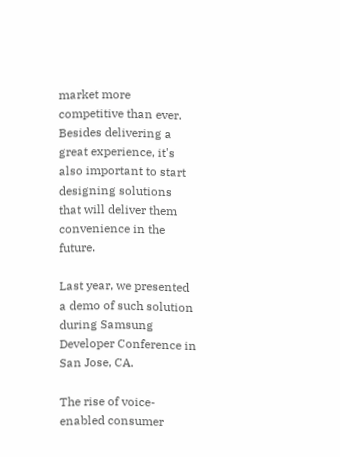market more competitive than ever. Besides delivering a great experience, it's also important to start designing solutions that will deliver them convenience in the future.

Last year, we presented a demo of such solution during Samsung Developer Conference in San Jose, CA.

The rise of voice-enabled consumer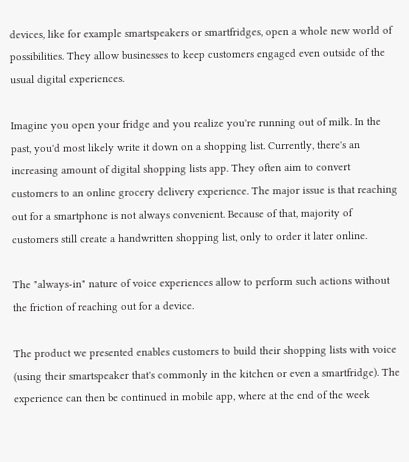devices, like for example smartspeakers or smartfridges, open a whole new world of possibilities. They allow businesses to keep customers engaged even outside of the usual digital experiences.

Imagine you open your fridge and you realize you're running out of milk. In the past, you'd most likely write it down on a shopping list. Currently, there's an increasing amount of digital shopping lists app. They often aim to convert customers to an online grocery delivery experience. The major issue is that reaching out for a smartphone is not always convenient. Because of that, majority of customers still create a handwritten shopping list, only to order it later online.

The "always-in" nature of voice experiences allow to perform such actions without the friction of reaching out for a device.

The product we presented enables customers to build their shopping lists with voice (using their smartspeaker that's commonly in the kitchen or even a smartfridge). The experience can then be continued in mobile app, where at the end of the week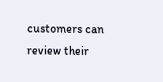customers can review their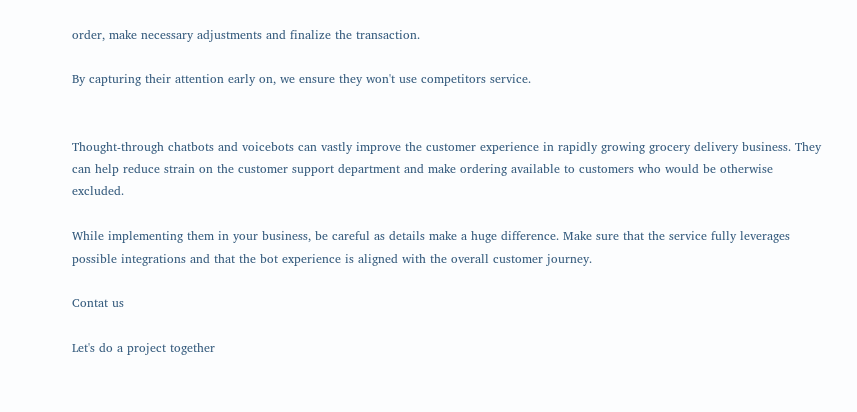order, make necessary adjustments and finalize the transaction.

By capturing their attention early on, we ensure they won't use competitors service.


Thought-through chatbots and voicebots can vastly improve the customer experience in rapidly growing grocery delivery business. They can help reduce strain on the customer support department and make ordering available to customers who would be otherwise excluded.

While implementing them in your business, be careful as details make a huge difference. Make sure that the service fully leverages possible integrations and that the bot experience is aligned with the overall customer journey.

Contat us

Let's do a project together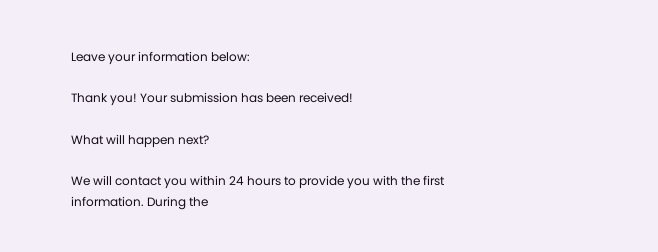Leave your information below:

Thank you! Your submission has been received!

What will happen next?

We will contact you within 24 hours to provide you with the first information. During the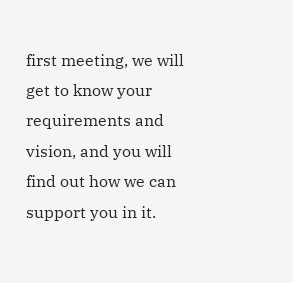first meeting, we will get to know your requirements and vision, and you will find out how we can support you in it.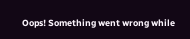Oops! Something went wrong while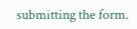submitting the form.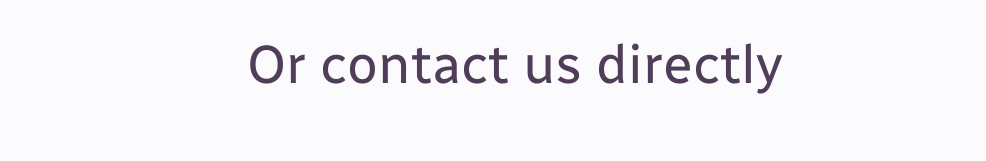Or contact us directly